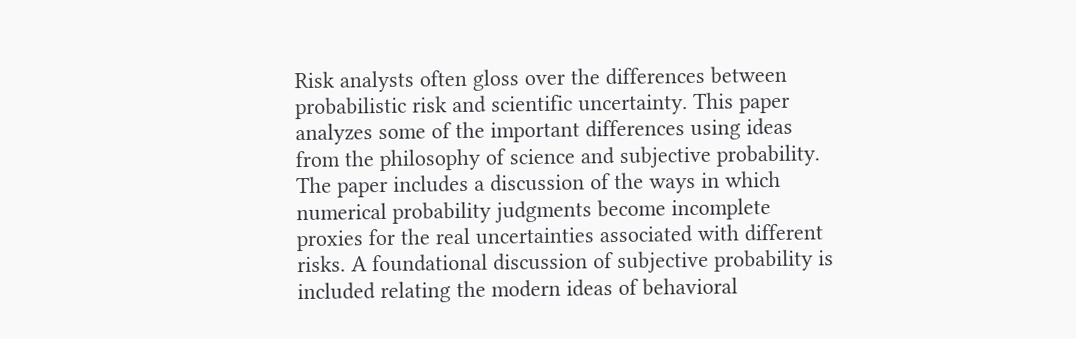Risk analysts often gloss over the differences between probabilistic risk and scientific uncertainty. This paper analyzes some of the important differences using ideas from the philosophy of science and subjective probability. The paper includes a discussion of the ways in which numerical probability judgments become incomplete proxies for the real uncertainties associated with different risks. A foundational discussion of subjective probability is included relating the modern ideas of behavioral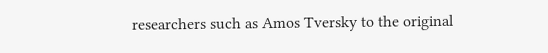researchers such as Amos Tversky to the original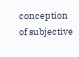conception of subjective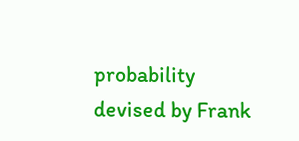probability devised by Frank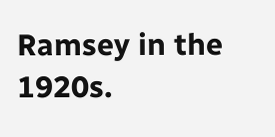Ramsey in the 1920s.